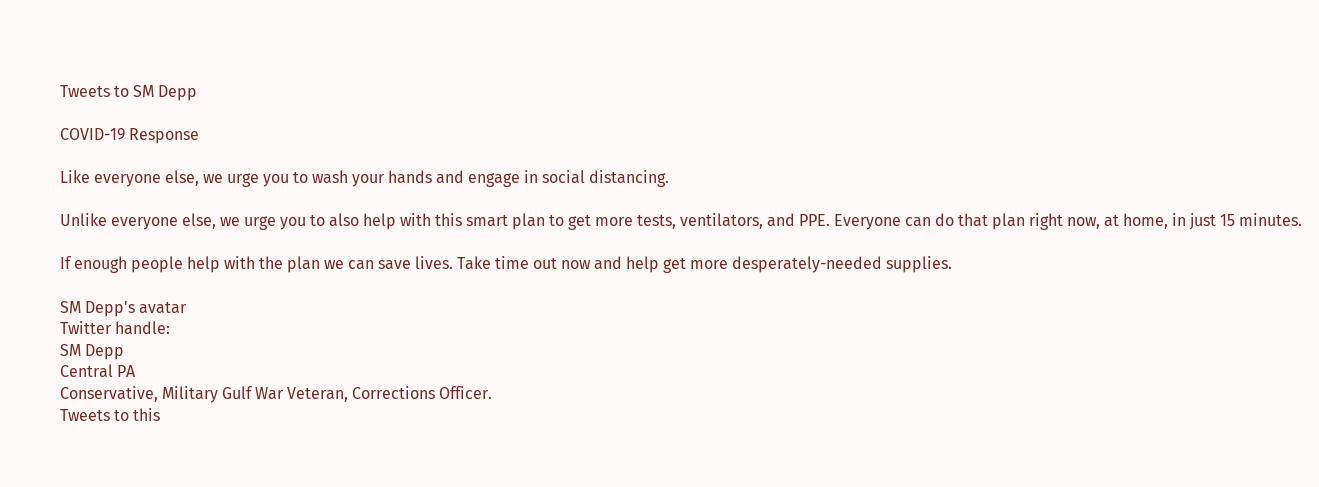Tweets to SM Depp

COVID-19 Response

Like everyone else, we urge you to wash your hands and engage in social distancing.

Unlike everyone else, we urge you to also help with this smart plan to get more tests, ventilators, and PPE. Everyone can do that plan right now, at home, in just 15 minutes.

If enough people help with the plan we can save lives. Take time out now and help get more desperately-needed supplies.

SM Depp's avatar
Twitter handle:
SM Depp
Central PA
Conservative, Military Gulf War Veteran, Corrections Officer.
Tweets to this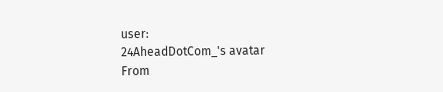user:
24AheadDotCom_'s avatar
From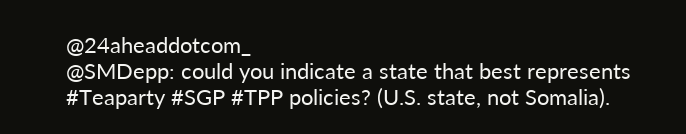@24aheaddotcom_
@SMDepp: could you indicate a state that best represents #Teaparty #SGP #TPP policies? (U.S. state, not Somalia).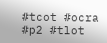#tcot #ocra #p2 #tlot